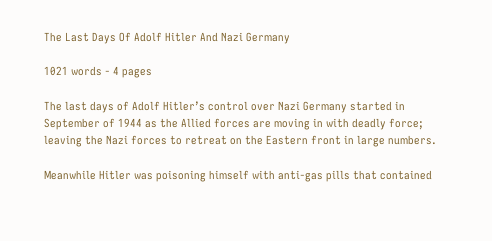The Last Days Of Adolf Hitler And Nazi Germany

1021 words - 4 pages

The last days of Adolf Hitler’s control over Nazi Germany started in September of 1944 as the Allied forces are moving in with deadly force; leaving the Nazi forces to retreat on the Eastern front in large numbers.

Meanwhile Hitler was poisoning himself with anti-gas pills that contained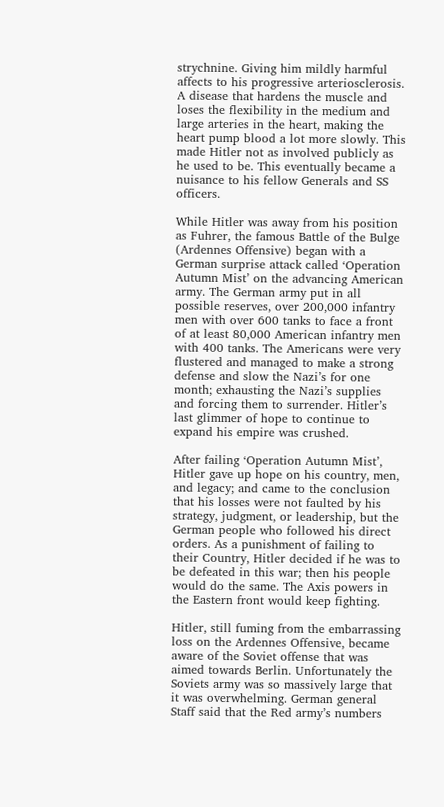strychnine. Giving him mildly harmful affects to his progressive arteriosclerosis. A disease that hardens the muscle and loses the flexibility in the medium and large arteries in the heart, making the heart pump blood a lot more slowly. This made Hitler not as involved publicly as he used to be. This eventually became a nuisance to his fellow Generals and SS officers.

While Hitler was away from his position as Fuhrer, the famous Battle of the Bulge (Ardennes Offensive) began with a German surprise attack called ‘Operation Autumn Mist’ on the advancing American army. The German army put in all possible reserves, over 200,000 infantry men with over 600 tanks to face a front of at least 80,000 American infantry men with 400 tanks. The Americans were very flustered and managed to make a strong defense and slow the Nazi’s for one month; exhausting the Nazi’s supplies and forcing them to surrender. Hitler’s last glimmer of hope to continue to expand his empire was crushed.

After failing ‘Operation Autumn Mist’, Hitler gave up hope on his country, men, and legacy; and came to the conclusion that his losses were not faulted by his strategy, judgment, or leadership, but the German people who followed his direct orders. As a punishment of failing to their Country, Hitler decided if he was to be defeated in this war; then his people would do the same. The Axis powers in the Eastern front would keep fighting.

Hitler, still fuming from the embarrassing loss on the Ardennes Offensive, became aware of the Soviet offense that was aimed towards Berlin. Unfortunately the Soviets army was so massively large that it was overwhelming. German general Staff said that the Red army’s numbers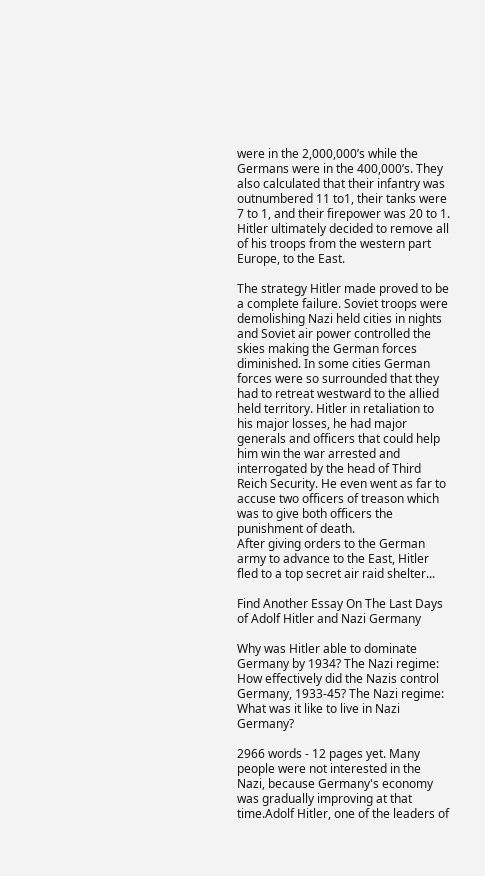were in the 2,000,000’s while the Germans were in the 400,000’s. They also calculated that their infantry was outnumbered 11 to1, their tanks were 7 to 1, and their firepower was 20 to 1. Hitler ultimately decided to remove all of his troops from the western part Europe, to the East.

The strategy Hitler made proved to be a complete failure. Soviet troops were demolishing Nazi held cities in nights and Soviet air power controlled the skies making the German forces diminished. In some cities German forces were so surrounded that they had to retreat westward to the allied held territory. Hitler in retaliation to his major losses, he had major generals and officers that could help him win the war arrested and interrogated by the head of Third Reich Security. He even went as far to accuse two officers of treason which was to give both officers the punishment of death.
After giving orders to the German army to advance to the East, Hitler fled to a top secret air raid shelter...

Find Another Essay On The Last Days of Adolf Hitler and Nazi Germany

Why was Hitler able to dominate Germany by 1934? The Nazi regime: How effectively did the Nazis control Germany, 1933-45? The Nazi regime: What was it like to live in Nazi Germany?

2966 words - 12 pages yet. Many people were not interested in the Nazi, because Germany's economy was gradually improving at that time.Adolf Hitler, one of the leaders of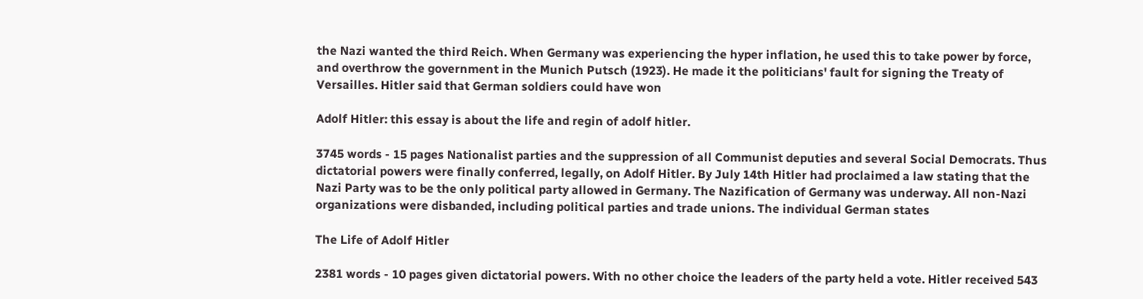the Nazi wanted the third Reich. When Germany was experiencing the hyper inflation, he used this to take power by force, and overthrow the government in the Munich Putsch (1923). He made it the politicians' fault for signing the Treaty of Versailles. Hitler said that German soldiers could have won

Adolf Hitler: this essay is about the life and regin of adolf hitler.

3745 words - 15 pages Nationalist parties and the suppression of all Communist deputies and several Social Democrats. Thus dictatorial powers were finally conferred, legally, on Adolf Hitler. By July 14th Hitler had proclaimed a law stating that the Nazi Party was to be the only political party allowed in Germany. The Nazification of Germany was underway. All non-Nazi organizations were disbanded, including political parties and trade unions. The individual German states

The Life of Adolf Hitler

2381 words - 10 pages given dictatorial powers. With no other choice the leaders of the party held a vote. Hitler received 543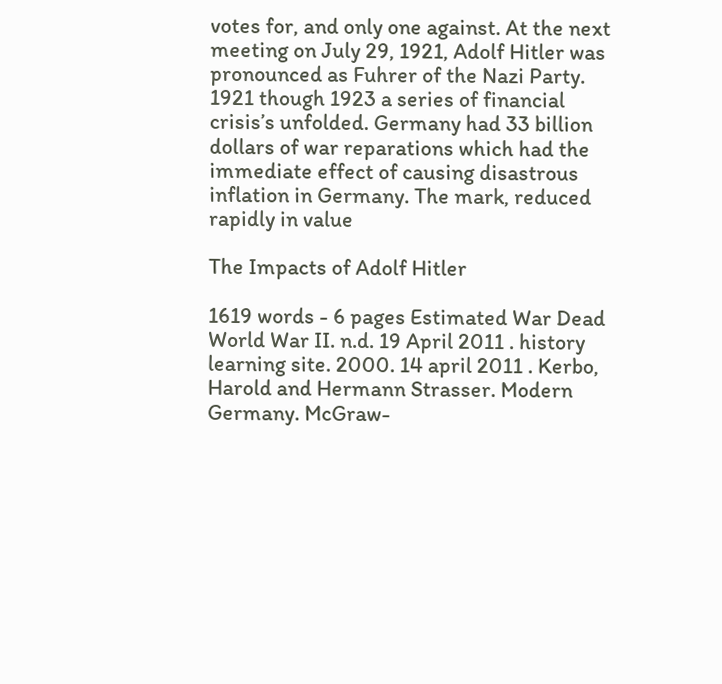votes for, and only one against. At the next meeting on July 29, 1921, Adolf Hitler was pronounced as Fuhrer of the Nazi Party. 1921 though 1923 a series of financial crisis’s unfolded. Germany had 33 billion dollars of war reparations which had the immediate effect of causing disastrous inflation in Germany. The mark, reduced rapidly in value

The Impacts of Adolf Hitler

1619 words - 6 pages Estimated War Dead World War II. n.d. 19 April 2011 . history learning site. 2000. 14 april 2011 . Kerbo, Harold and Hermann Strasser. Modern Germany. McGraw-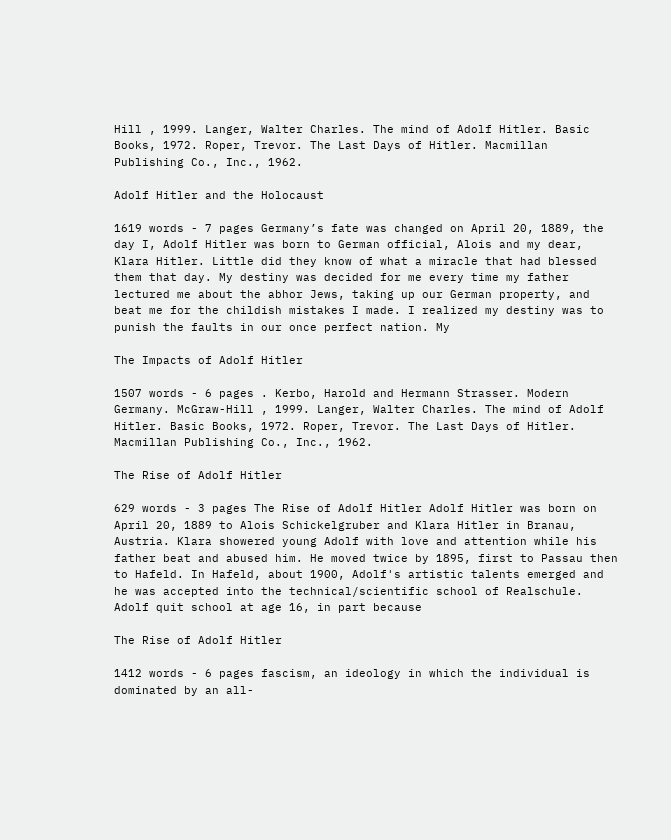Hill , 1999. Langer, Walter Charles. The mind of Adolf Hitler. Basic Books, 1972. Roper, Trevor. The Last Days of Hitler. Macmillan Publishing Co., Inc., 1962.

Adolf Hitler and the Holocaust

1619 words - 7 pages Germany’s fate was changed on April 20, 1889, the day I, Adolf Hitler was born to German official, Alois and my dear, Klara Hitler. Little did they know of what a miracle that had blessed them that day. My destiny was decided for me every time my father lectured me about the abhor Jews, taking up our German property, and beat me for the childish mistakes I made. I realized my destiny was to punish the faults in our once perfect nation. My

The Impacts of Adolf Hitler

1507 words - 6 pages . Kerbo, Harold and Hermann Strasser. Modern Germany. McGraw-Hill , 1999. Langer, Walter Charles. The mind of Adolf Hitler. Basic Books, 1972. Roper, Trevor. The Last Days of Hitler. Macmillan Publishing Co., Inc., 1962.

The Rise of Adolf Hitler

629 words - 3 pages The Rise of Adolf Hitler Adolf Hitler was born on April 20, 1889 to Alois Schickelgruber and Klara Hitler in Branau, Austria. Klara showered young Adolf with love and attention while his father beat and abused him. He moved twice by 1895, first to Passau then to Hafeld. In Hafeld, about 1900, Adolf's artistic talents emerged and he was accepted into the technical/scientific school of Realschule. Adolf quit school at age 16, in part because

The Rise of Adolf Hitler

1412 words - 6 pages fascism, an ideology in which the individual is dominated by an all-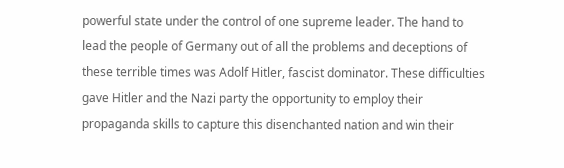powerful state under the control of one supreme leader. The hand to lead the people of Germany out of all the problems and deceptions of these terrible times was Adolf Hitler, fascist dominator. These difficulties gave Hitler and the Nazi party the opportunity to employ their propaganda skills to capture this disenchanted nation and win their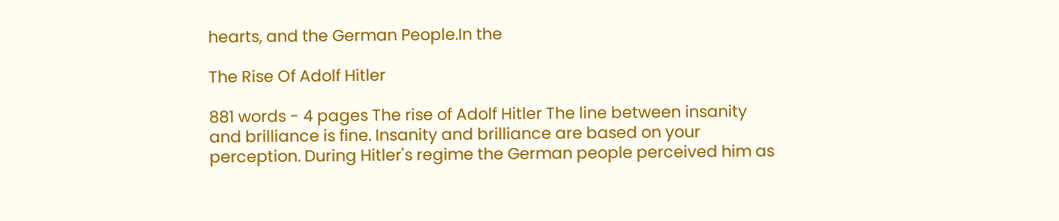hearts, and the German People.In the

The Rise Of Adolf Hitler

881 words - 4 pages The rise of Adolf Hitler The line between insanity and brilliance is fine. Insanity and brilliance are based on your perception. During Hitler's regime the German people perceived him as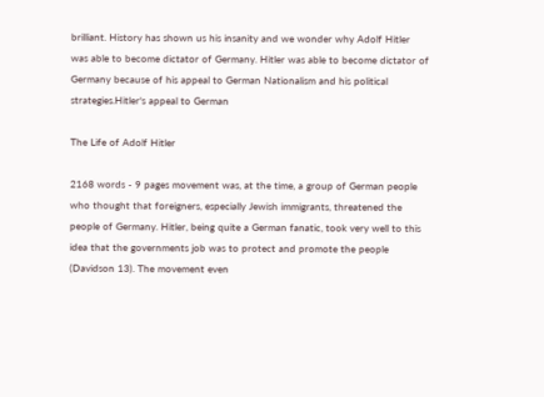brilliant. History has shown us his insanity and we wonder why Adolf Hitler was able to become dictator of Germany. Hitler was able to become dictator of Germany because of his appeal to German Nationalism and his political strategies.Hitler's appeal to German

The Life of Adolf Hitler

2168 words - 9 pages movement was, at the time, a group of German people who thought that foreigners, especially Jewish immigrants, threatened the people of Germany. Hitler, being quite a German fanatic, took very well to this idea that the governments job was to protect and promote the people (Davidson 13). The movement even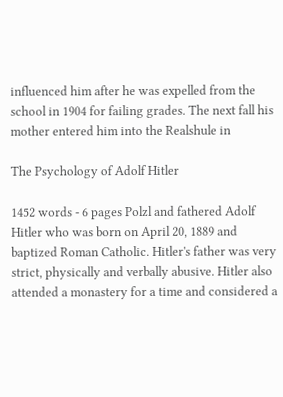influenced him after he was expelled from the school in 1904 for failing grades. The next fall his mother entered him into the Realshule in

The Psychology of Adolf Hitler

1452 words - 6 pages Polzl and fathered Adolf Hitler who was born on April 20, 1889 and baptized Roman Catholic. Hitler's father was very strict, physically and verbally abusive. Hitler also attended a monastery for a time and considered a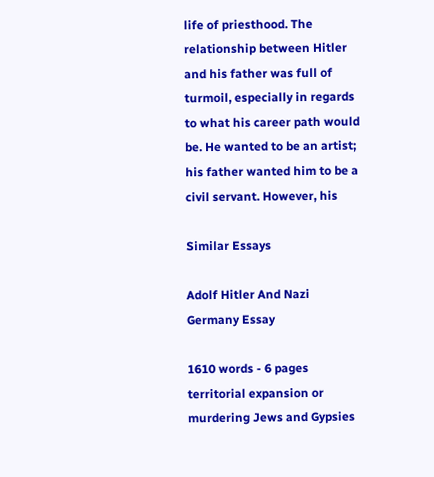life of priesthood. The relationship between Hitler and his father was full of turmoil, especially in regards to what his career path would be. He wanted to be an artist; his father wanted him to be a civil servant. However, his

Similar Essays

Adolf Hitler And Nazi Germany Essay

1610 words - 6 pages territorial expansion or murdering Jews and Gypsies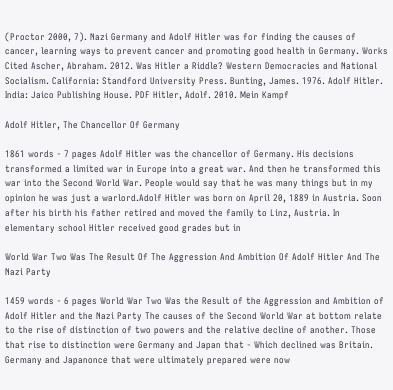(Proctor 2000, 7). Nazi Germany and Adolf Hitler was for finding the causes of cancer, learning ways to prevent cancer and promoting good health in Germany. Works Cited Ascher, Abraham. 2012. Was Hitler a Riddle? Western Democracies and National Socialism. California: Standford University Press. Bunting, James. 1976. Adolf Hitler. India: Jaico Publishing House. PDF Hitler, Adolf. 2010. Mein Kampf

Adolf Hitler, The Chancellor Of Germany

1861 words - 7 pages Adolf Hitler was the chancellor of Germany. His decisions transformed a limited war in Europe into a great war. And then he transformed this war into the Second World War. People would say that he was many things but in my opinion he was just a warlord.Adolf Hitler was born on April 20, 1889 in Austria. Soon after his birth his father retired and moved the family to Linz, Austria. In elementary school Hitler received good grades but in

World War Two Was The Result Of The Aggression And Ambition Of Adolf Hitler And The Nazi Party

1459 words - 6 pages World War Two Was the Result of the Aggression and Ambition of Adolf Hitler and the Nazi Party The causes of the Second World War at bottom relate to the rise of distinction of two powers and the relative decline of another. Those that rise to distinction were Germany and Japan that - Which declined was Britain. Germany and Japanonce that were ultimately prepared were now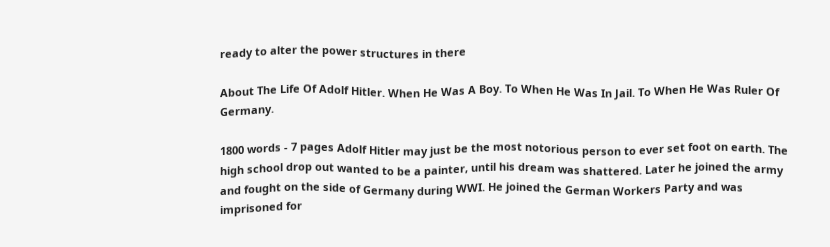ready to alter the power structures in there

About The Life Of Adolf Hitler. When He Was A Boy. To When He Was In Jail. To When He Was Ruler Of Germany.

1800 words - 7 pages Adolf Hitler may just be the most notorious person to ever set foot on earth. The high school drop out wanted to be a painter, until his dream was shattered. Later he joined the army and fought on the side of Germany during WWI. He joined the German Workers Party and was imprisoned for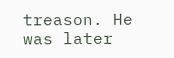treason. He was later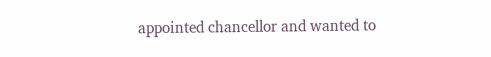appointed chancellor and wanted to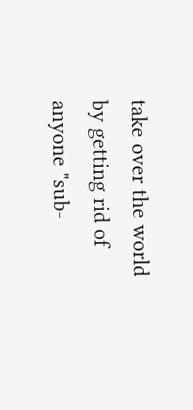take over the world by getting rid of anyone "sub-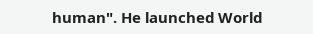human". He launched World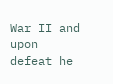War II and upon defeat he